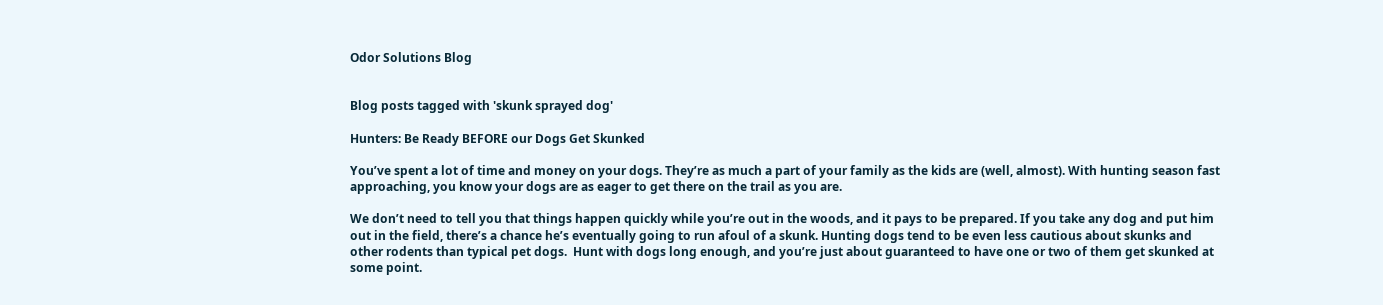Odor Solutions Blog


Blog posts tagged with 'skunk sprayed dog'

Hunters: Be Ready BEFORE our Dogs Get Skunked

You’ve spent a lot of time and money on your dogs. They’re as much a part of your family as the kids are (well, almost). With hunting season fast approaching, you know your dogs are as eager to get there on the trail as you are.

We don’t need to tell you that things happen quickly while you’re out in the woods, and it pays to be prepared. If you take any dog and put him out in the field, there’s a chance he’s eventually going to run afoul of a skunk. Hunting dogs tend to be even less cautious about skunks and other rodents than typical pet dogs.  Hunt with dogs long enough, and you’re just about guaranteed to have one or two of them get skunked at some point.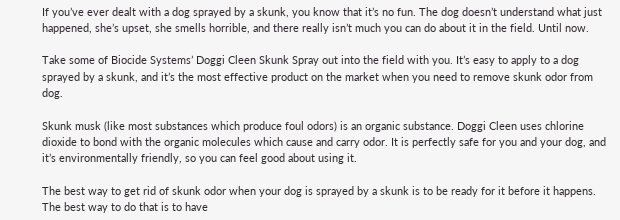If you’ve ever dealt with a dog sprayed by a skunk, you know that it’s no fun. The dog doesn’t understand what just happened, she’s upset, she smells horrible, and there really isn’t much you can do about it in the field. Until now.

Take some of Biocide Systems’ Doggi Cleen Skunk Spray out into the field with you. It’s easy to apply to a dog sprayed by a skunk, and it’s the most effective product on the market when you need to remove skunk odor from dog.

Skunk musk (like most substances which produce foul odors) is an organic substance. Doggi Cleen uses chlorine dioxide to bond with the organic molecules which cause and carry odor. It is perfectly safe for you and your dog, and it’s environmentally friendly, so you can feel good about using it.

The best way to get rid of skunk odor when your dog is sprayed by a skunk is to be ready for it before it happens. The best way to do that is to have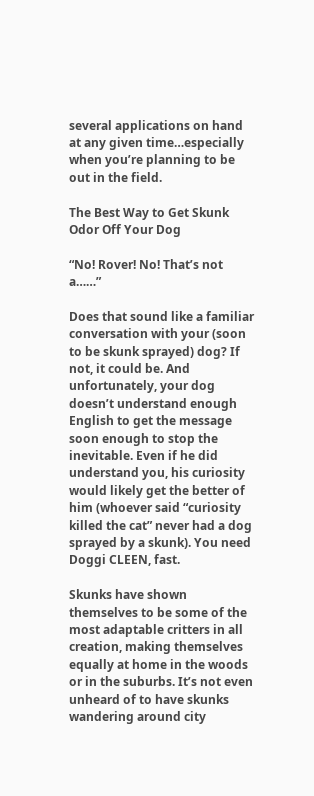several applications on hand at any given time…especially when you’re planning to be out in the field.

The Best Way to Get Skunk Odor Off Your Dog

“No! Rover! No! That’s not a……”

Does that sound like a familiar conversation with your (soon to be skunk sprayed) dog? If not, it could be. And unfortunately, your dog doesn’t understand enough English to get the message soon enough to stop the inevitable. Even if he did understand you, his curiosity would likely get the better of him (whoever said “curiosity killed the cat” never had a dog sprayed by a skunk). You need Doggi CLEEN, fast.

Skunks have shown themselves to be some of the most adaptable critters in all creation, making themselves equally at home in the woods or in the suburbs. It’s not even unheard of to have skunks wandering around city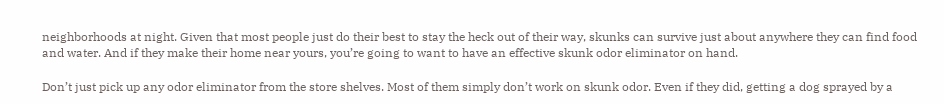neighborhoods at night. Given that most people just do their best to stay the heck out of their way, skunks can survive just about anywhere they can find food and water. And if they make their home near yours, you’re going to want to have an effective skunk odor eliminator on hand.

Don’t just pick up any odor eliminator from the store shelves. Most of them simply don’t work on skunk odor. Even if they did, getting a dog sprayed by a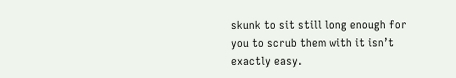skunk to sit still long enough for you to scrub them with it isn’t exactly easy.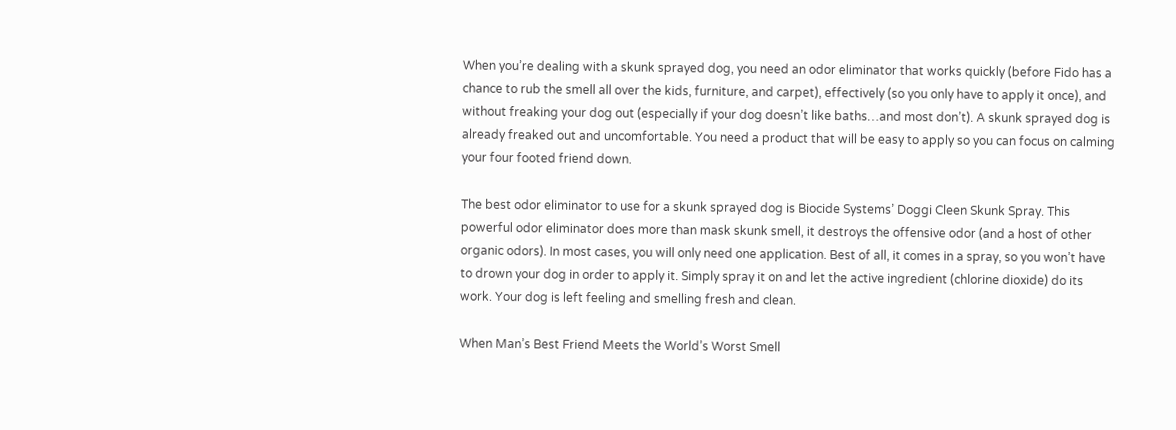When you’re dealing with a skunk sprayed dog, you need an odor eliminator that works quickly (before Fido has a chance to rub the smell all over the kids, furniture, and carpet), effectively (so you only have to apply it once), and without freaking your dog out (especially if your dog doesn’t like baths…and most don’t). A skunk sprayed dog is already freaked out and uncomfortable. You need a product that will be easy to apply so you can focus on calming your four footed friend down.

The best odor eliminator to use for a skunk sprayed dog is Biocide Systems’ Doggi Cleen Skunk Spray. This powerful odor eliminator does more than mask skunk smell, it destroys the offensive odor (and a host of other organic odors). In most cases, you will only need one application. Best of all, it comes in a spray, so you won’t have to drown your dog in order to apply it. Simply spray it on and let the active ingredient (chlorine dioxide) do its work. Your dog is left feeling and smelling fresh and clean.

When Man’s Best Friend Meets the World’s Worst Smell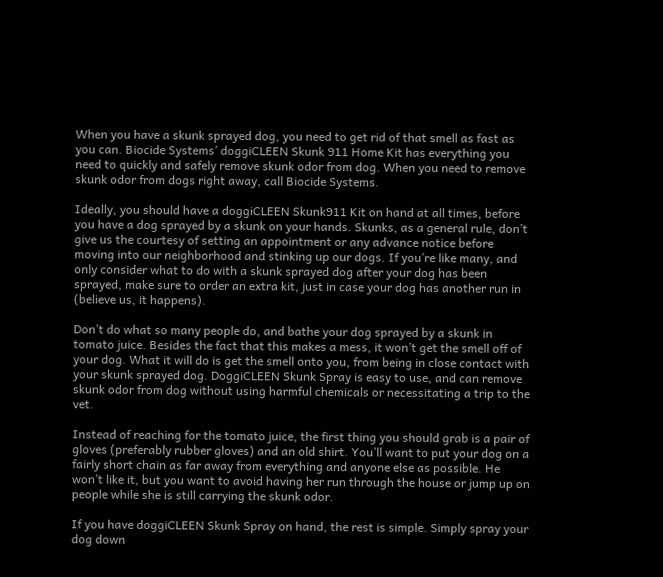When you have a skunk sprayed dog, you need to get rid of that smell as fast as you can. Biocide Systems’ doggiCLEEN Skunk 911 Home Kit has everything you need to quickly and safely remove skunk odor from dog. When you need to remove skunk odor from dogs right away, call Biocide Systems.

Ideally, you should have a doggiCLEEN Skunk911 Kit on hand at all times, before you have a dog sprayed by a skunk on your hands. Skunks, as a general rule, don’t give us the courtesy of setting an appointment or any advance notice before moving into our neighborhood and stinking up our dogs. If you’re like many, and only consider what to do with a skunk sprayed dog after your dog has been sprayed, make sure to order an extra kit, just in case your dog has another run in (believe us, it happens).

Don’t do what so many people do, and bathe your dog sprayed by a skunk in tomato juice. Besides the fact that this makes a mess, it won’t get the smell off of your dog. What it will do is get the smell onto you, from being in close contact with your skunk sprayed dog. DoggiCLEEN Skunk Spray is easy to use, and can remove skunk odor from dog without using harmful chemicals or necessitating a trip to the vet.

Instead of reaching for the tomato juice, the first thing you should grab is a pair of gloves (preferably rubber gloves) and an old shirt. You’ll want to put your dog on a fairly short chain as far away from everything and anyone else as possible. He won’t like it, but you want to avoid having her run through the house or jump up on people while she is still carrying the skunk odor.

If you have doggiCLEEN Skunk Spray on hand, the rest is simple. Simply spray your dog down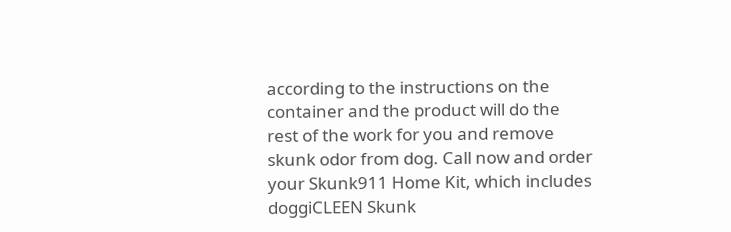according to the instructions on the container and the product will do the rest of the work for you and remove skunk odor from dog. Call now and order your Skunk911 Home Kit, which includes doggiCLEEN Skunk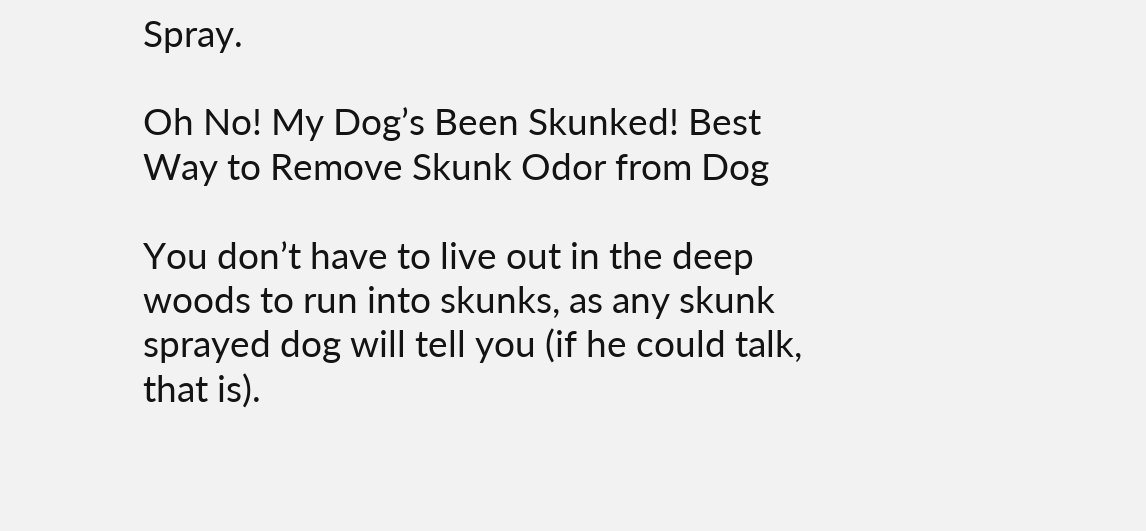Spray.

Oh No! My Dog’s Been Skunked! Best Way to Remove Skunk Odor from Dog

You don’t have to live out in the deep woods to run into skunks, as any skunk sprayed dog will tell you (if he could talk, that is).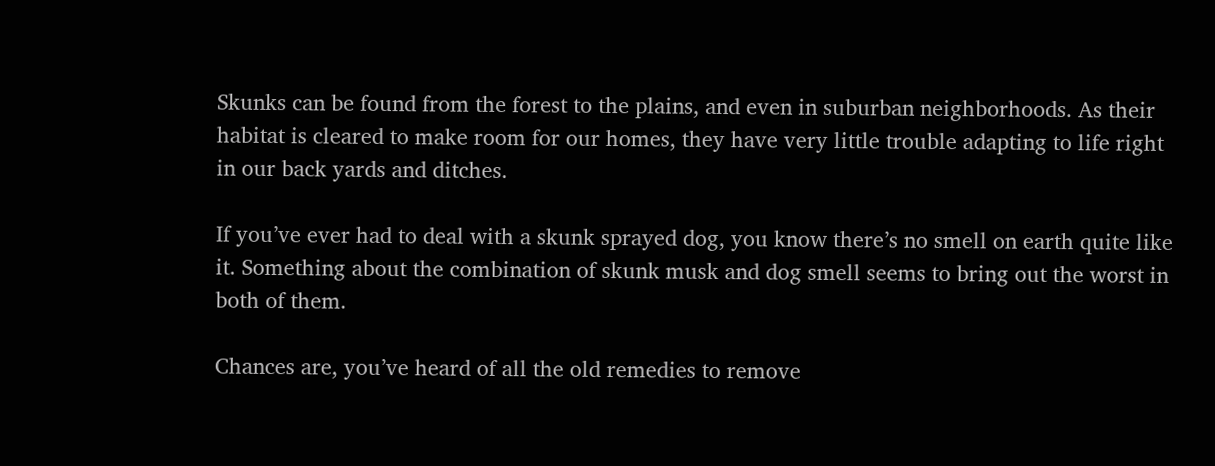Skunks can be found from the forest to the plains, and even in suburban neighborhoods. As their habitat is cleared to make room for our homes, they have very little trouble adapting to life right in our back yards and ditches.

If you’ve ever had to deal with a skunk sprayed dog, you know there’s no smell on earth quite like it. Something about the combination of skunk musk and dog smell seems to bring out the worst in both of them.

Chances are, you’ve heard of all the old remedies to remove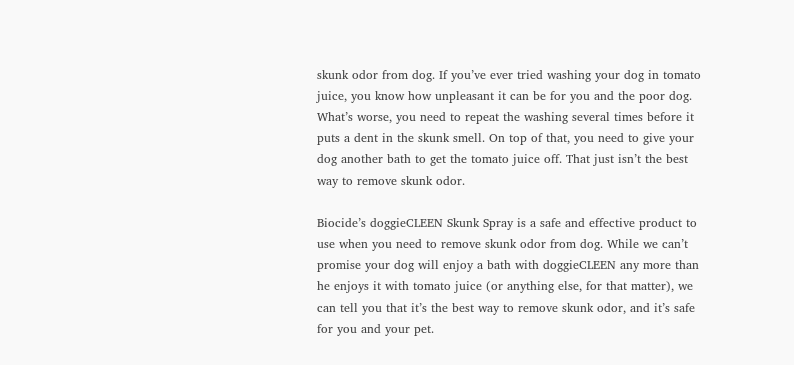skunk odor from dog. If you’ve ever tried washing your dog in tomato juice, you know how unpleasant it can be for you and the poor dog. What’s worse, you need to repeat the washing several times before it puts a dent in the skunk smell. On top of that, you need to give your dog another bath to get the tomato juice off. That just isn’t the best way to remove skunk odor.

Biocide’s doggieCLEEN Skunk Spray is a safe and effective product to use when you need to remove skunk odor from dog. While we can’t promise your dog will enjoy a bath with doggieCLEEN any more than he enjoys it with tomato juice (or anything else, for that matter), we can tell you that it’s the best way to remove skunk odor, and it’s safe for you and your pet.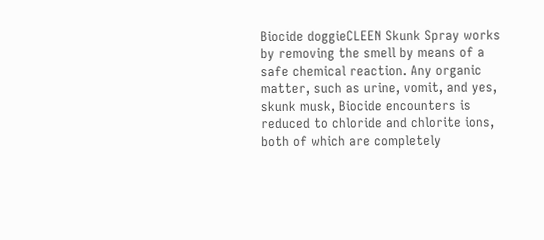Biocide doggieCLEEN Skunk Spray works by removing the smell by means of a safe chemical reaction. Any organic matter, such as urine, vomit, and yes, skunk musk, Biocide encounters is reduced to chloride and chlorite ions, both of which are completely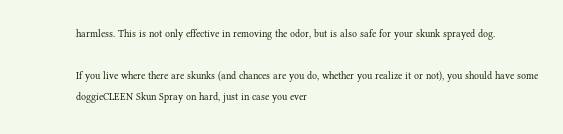harmless. This is not only effective in removing the odor, but is also safe for your skunk sprayed dog.

If you live where there are skunks (and chances are you do, whether you realize it or not), you should have some doggieCLEEN Skun Spray on hard, just in case you ever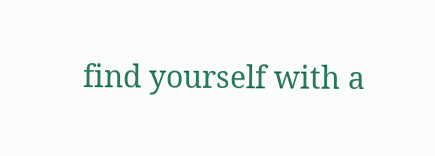find yourself with a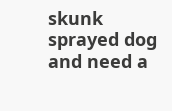skunk sprayed dog and need a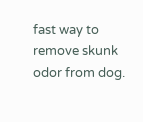fast way to remove skunk odor from dog.